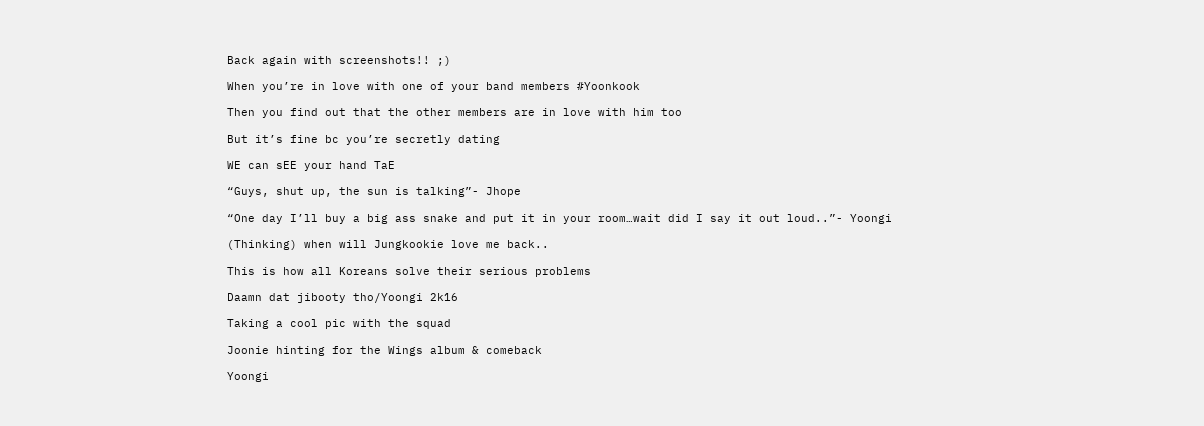Back again with screenshots!! ;)

When you’re in love with one of your band members #Yoonkook

Then you find out that the other members are in love with him too

But it’s fine bc you’re secretly dating

WE can sEE your hand TaE

“Guys, shut up, the sun is talking”- Jhope

“One day I’ll buy a big ass snake and put it in your room…wait did I say it out loud..”- Yoongi

(Thinking) when will Jungkookie love me back..

This is how all Koreans solve their serious problems

Daamn dat jibooty tho/Yoongi 2k16

Taking a cool pic with the squad

Joonie hinting for the Wings album & comeback

Yoongi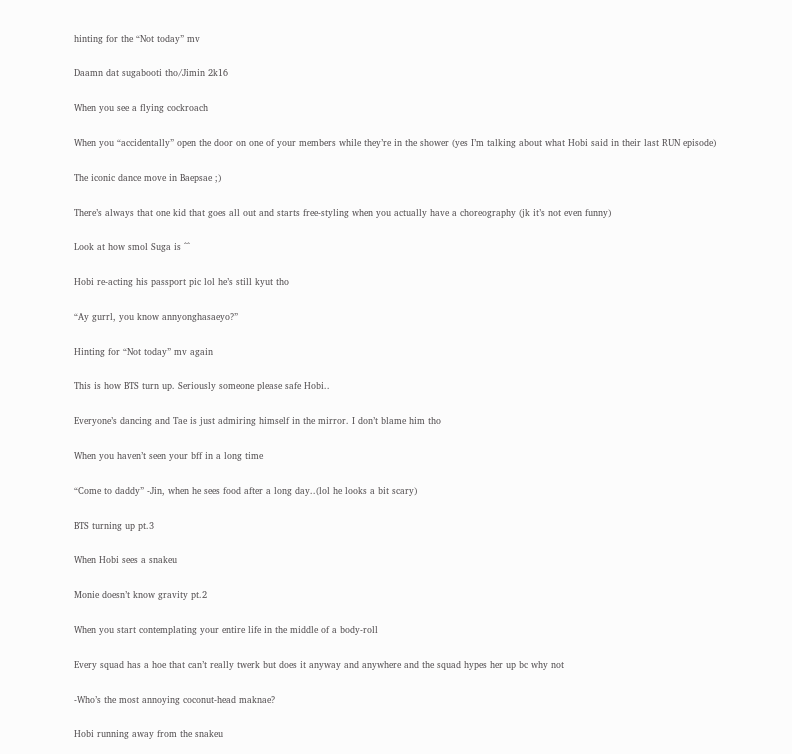hinting for the “Not today” mv

Daamn dat sugabooti tho/Jimin 2k16

When you see a flying cockroach

When you “accidentally” open the door on one of your members while they’re in the shower (yes I’m talking about what Hobi said in their last RUN episode)

The iconic dance move in Baepsae ;)

There’s always that one kid that goes all out and starts free-styling when you actually have a choreography (jk it’s not even funny)

Look at how smol Suga is ^^

Hobi re-acting his passport pic lol he’s still kyut tho

“Ay gurrl, you know annyonghasaeyo?”

Hinting for “Not today” mv again

This is how BTS turn up. Seriously someone please safe Hobi..

Everyone’s dancing and Tae is just admiring himself in the mirror. I don’t blame him tho

When you haven’t seen your bff in a long time

“Come to daddy” -Jin, when he sees food after a long day..(lol he looks a bit scary)

BTS turning up pt.3

When Hobi sees a snakeu

Monie doesn’t know gravity pt.2

When you start contemplating your entire life in the middle of a body-roll

Every squad has a hoe that can’t really twerk but does it anyway and anywhere and the squad hypes her up bc why not

-Who’s the most annoying coconut-head maknae?

Hobi running away from the snakeu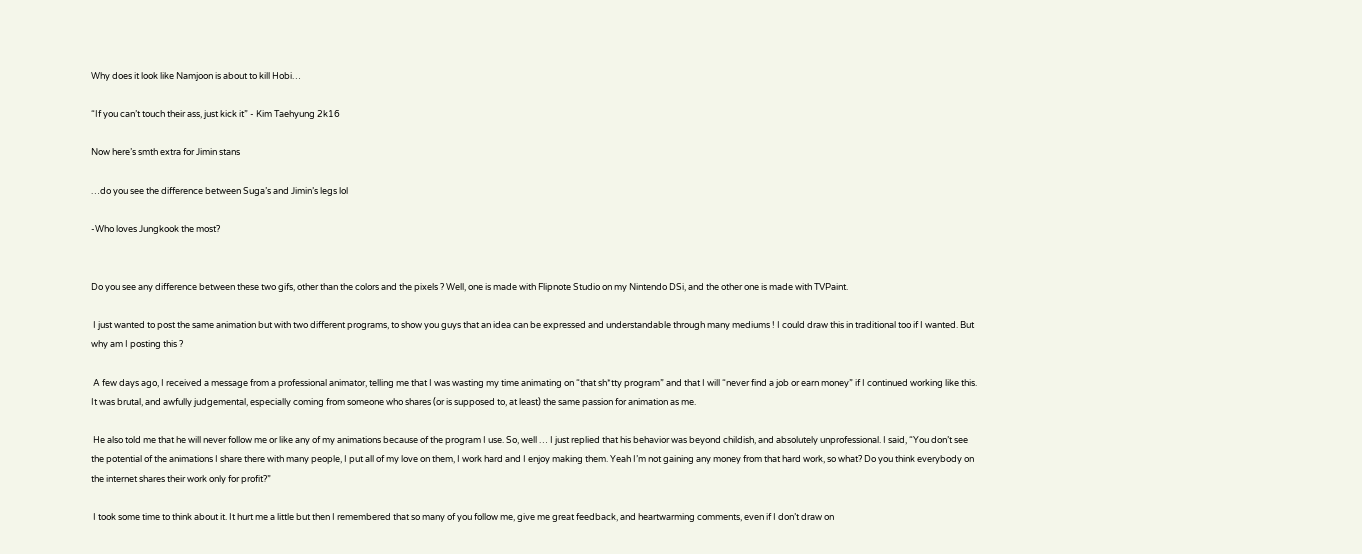Why does it look like Namjoon is about to kill Hobi…

“If you can’t touch their ass, just kick it” - Kim Taehyung 2k16

Now here’s smth extra for Jimin stans

…do you see the difference between Suga’s and Jimin’s legs lol

-Who loves Jungkook the most?


Do you see any difference between these two gifs, other than the colors and the pixels ? Well, one is made with Flipnote Studio on my Nintendo DSi, and the other one is made with TVPaint.

 I just wanted to post the same animation but with two different programs, to show you guys that an idea can be expressed and understandable through many mediums ! I could draw this in traditional too if I wanted. But why am I posting this ?

 A few days ago, I received a message from a professional animator, telling me that I was wasting my time animating on “that sh*tty program” and that I will “never find a job or earn money” if I continued working like this. It was brutal, and awfully judgemental, especially coming from someone who shares (or is supposed to, at least) the same passion for animation as me.

 He also told me that he will never follow me or like any of my animations because of the program I use. So, well … I just replied that his behavior was beyond childish, and absolutely unprofessional. I said, “You don’t see the potential of the animations I share there with many people, I put all of my love on them, I work hard and I enjoy making them. Yeah I’m not gaining any money from that hard work, so what? Do you think everybody on the internet shares their work only for profit?”

 I took some time to think about it. It hurt me a little but then I remembered that so many of you follow me, give me great feedback, and heartwarming comments, even if I don’t draw on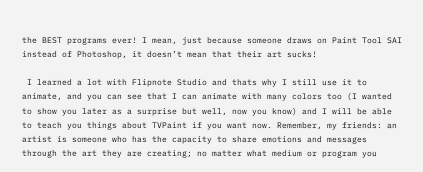the BEST programs ever! I mean, just because someone draws on Paint Tool SAI instead of Photoshop, it doesn’t mean that their art sucks!

 I learned a lot with Flipnote Studio and thats why I still use it to animate, and you can see that I can animate with many colors too (I wanted to show you later as a surprise but well, now you know) and I will be able to teach you things about TVPaint if you want now. Remember, my friends: an artist is someone who has the capacity to share emotions and messages through the art they are creating; no matter what medium or program you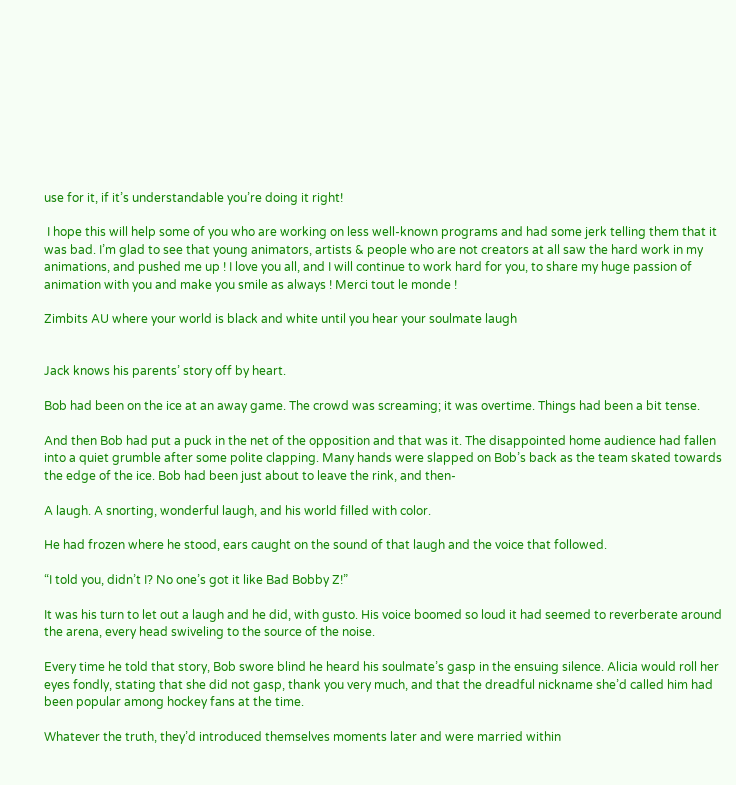use for it, if it’s understandable you’re doing it right!

 I hope this will help some of you who are working on less well-known programs and had some jerk telling them that it was bad. I’m glad to see that young animators, artists & people who are not creators at all saw the hard work in my animations, and pushed me up ! I love you all, and I will continue to work hard for you, to share my huge passion of animation with you and make you smile as always ! Merci tout le monde !

Zimbits AU where your world is black and white until you hear your soulmate laugh


Jack knows his parents’ story off by heart.

Bob had been on the ice at an away game. The crowd was screaming; it was overtime. Things had been a bit tense.

And then Bob had put a puck in the net of the opposition and that was it. The disappointed home audience had fallen into a quiet grumble after some polite clapping. Many hands were slapped on Bob’s back as the team skated towards the edge of the ice. Bob had been just about to leave the rink, and then-

A laugh. A snorting, wonderful laugh, and his world filled with color.

He had frozen where he stood, ears caught on the sound of that laugh and the voice that followed.

“I told you, didn’t I? No one’s got it like Bad Bobby Z!”

It was his turn to let out a laugh and he did, with gusto. His voice boomed so loud it had seemed to reverberate around the arena, every head swiveling to the source of the noise.

Every time he told that story, Bob swore blind he heard his soulmate’s gasp in the ensuing silence. Alicia would roll her eyes fondly, stating that she did not gasp, thank you very much, and that the dreadful nickname she’d called him had been popular among hockey fans at the time.

Whatever the truth, they’d introduced themselves moments later and were married within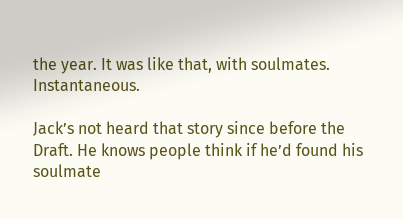the year. It was like that, with soulmates. Instantaneous.

Jack’s not heard that story since before the Draft. He knows people think if he’d found his soulmate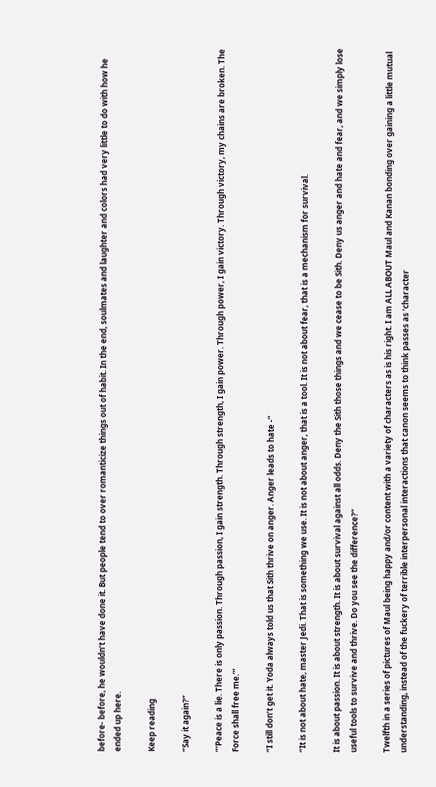before- before, he wouldn’t have done it. But people tend to over romanticize things out of habit. In the end, soulmates and laughter and colors had very little to do with how he ended up here.

Keep reading

“Say it again?”

“‘Peace is a lie. There is only passion. Through passion, I gain strength. Through strength, I gain power. Through power, I gain victory. Through victory, my chains are broken. The Force shall free me.’”

“I still don’t get it. Yoda always told us that Sith thrive on anger. Anger leads to hate -”

“It is not about hate, master Jedi. That is something we use. It is not about anger, that is a tool. It is not about fear, that is a mechanism for survival.

It is about passion. It is about strength. It is about survival against all odds. Deny the Sith those things and we cease to be Sith. Deny us anger and hate and fear, and we simply lose useful tools to survive and thrive. Do you see the difference?”

Twelfth in a series of pictures of Maul being happy and/or content with a variety of characters as is his right. I am ALL ABOUT Maul and Kanan bonding over gaining a little mutual understanding, instead of the fuckery of terrible interpersonal interactions that canon seems to think passes as ‘character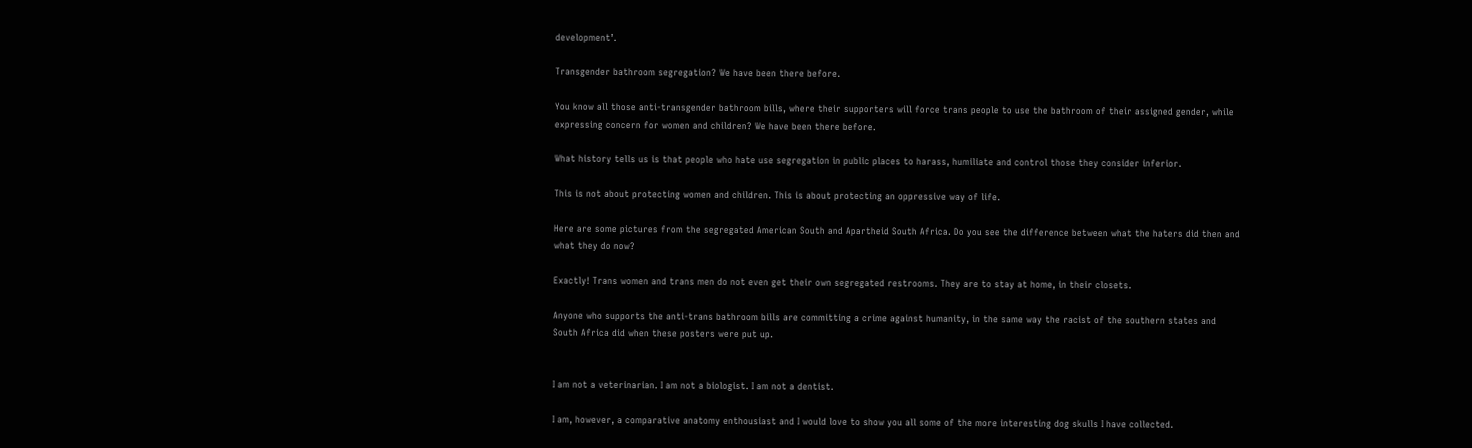development’.

Transgender bathroom segregation? We have been there before.

You know all those anti-transgender bathroom bills, where their supporters will force trans people to use the bathroom of their assigned gender, while expressing concern for women and children? We have been there before.

What history tells us is that people who hate use segregation in public places to harass, humiliate and control those they consider inferior.

This is not about protecting women and children. This is about protecting an oppressive way of life.

Here are some pictures from the segregated American South and Apartheid South Africa. Do you see the difference between what the haters did then and what they do now?

Exactly! Trans women and trans men do not even get their own segregated restrooms. They are to stay at home, in their closets.

Anyone who supports the anti-trans bathroom bills are committing a crime against humanity, in the same way the racist of the southern states and South Africa did when these posters were put up.


I am not a veterinarian. I am not a biologist. I am not a dentist.

I am, however, a comparative anatomy enthousiast and I would love to show you all some of the more interesting dog skulls I have collected.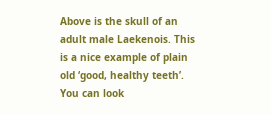Above is the skull of an adult male Laekenois. This is a nice example of plain old ‘good, healthy teeth’. You can look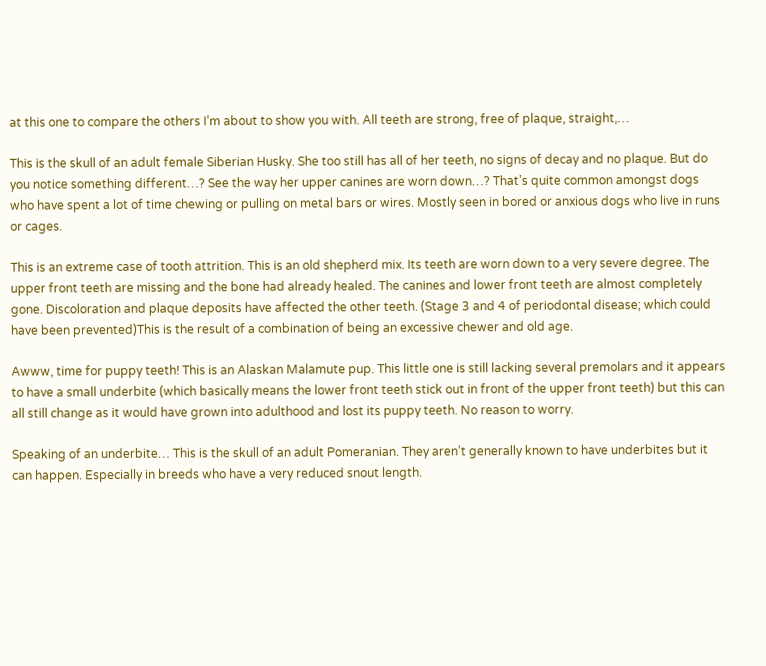at this one to compare the others I’m about to show you with. All teeth are strong, free of plaque, straight,…

This is the skull of an adult female Siberian Husky. She too still has all of her teeth, no signs of decay and no plaque. But do you notice something different…? See the way her upper canines are worn down…? That’s quite common amongst dogs who have spent a lot of time chewing or pulling on metal bars or wires. Mostly seen in bored or anxious dogs who live in runs or cages.

This is an extreme case of tooth attrition. This is an old shepherd mix. Its teeth are worn down to a very severe degree. The upper front teeth are missing and the bone had already healed. The canines and lower front teeth are almost completely gone. Discoloration and plaque deposits have affected the other teeth. (Stage 3 and 4 of periodontal disease; which could have been prevented)This is the result of a combination of being an excessive chewer and old age.

Awww, time for puppy teeth! This is an Alaskan Malamute pup. This little one is still lacking several premolars and it appears to have a small underbite (which basically means the lower front teeth stick out in front of the upper front teeth) but this can all still change as it would have grown into adulthood and lost its puppy teeth. No reason to worry.

Speaking of an underbite… This is the skull of an adult Pomeranian. They aren’t generally known to have underbites but it can happen. Especially in breeds who have a very reduced snout length.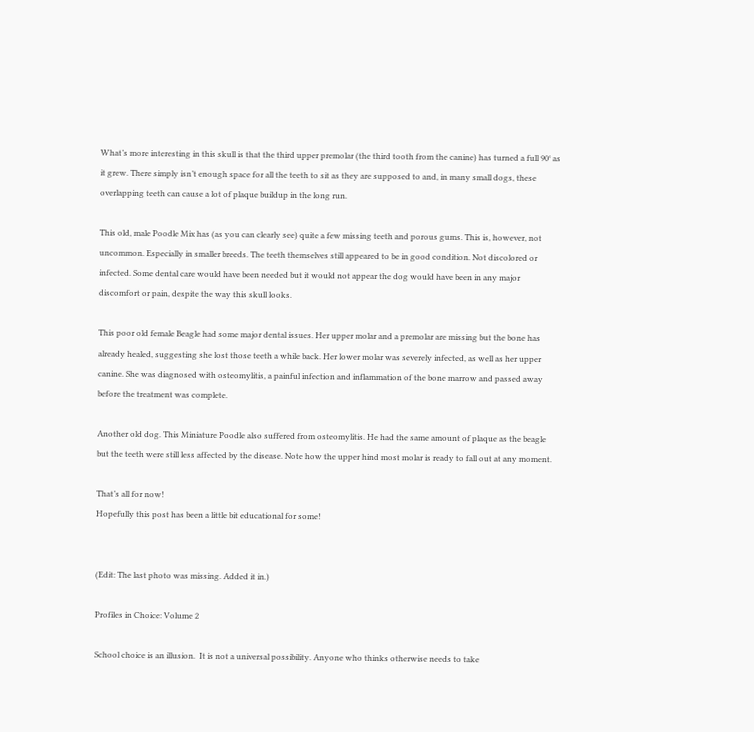What’s more interesting in this skull is that the third upper premolar (the third tooth from the canine) has turned a full 90° as it grew. There simply isn’t enough space for all the teeth to sit as they are supposed to and, in many small dogs, these overlapping teeth can cause a lot of plaque buildup in the long run.

This old, male Poodle Mix has (as you can clearly see) quite a few missing teeth and porous gums. This is, however, not uncommon. Especially in smaller breeds. The teeth themselves still appeared to be in good condition. Not discolored or infected. Some dental care would have been needed but it would not appear the dog would have been in any major discomfort or pain, despite the way this skull looks.

This poor old female Beagle had some major dental issues. Her upper molar and a premolar are missing but the bone has already healed, suggesting she lost those teeth a while back. Her lower molar was severely infected, as well as her upper canine. She was diagnosed with osteomylitis, a painful infection and inflammation of the bone marrow and passed away before the treatment was complete.

Another old dog. This Miniature Poodle also suffered from osteomylitis. He had the same amount of plaque as the beagle but the teeth were still less affected by the disease. Note how the upper hind most molar is ready to fall out at any moment.

That’s all for now!
Hopefully this post has been a little bit educational for some!


(Edit: The last photo was missing. Added it in.)

Profiles in Choice: Volume 2

School choice is an illusion.  It is not a universal possibility. Anyone who thinks otherwise needs to take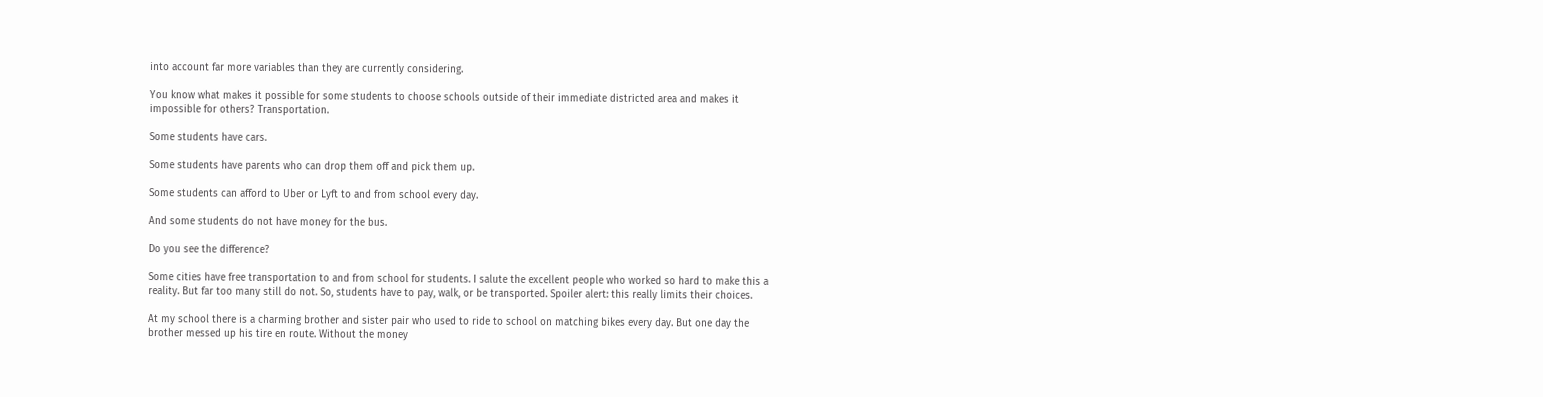into account far more variables than they are currently considering.

You know what makes it possible for some students to choose schools outside of their immediate districted area and makes it impossible for others? Transportation.

Some students have cars.

Some students have parents who can drop them off and pick them up.

Some students can afford to Uber or Lyft to and from school every day.

And some students do not have money for the bus.

Do you see the difference?

Some cities have free transportation to and from school for students. I salute the excellent people who worked so hard to make this a reality. But far too many still do not. So, students have to pay, walk, or be transported. Spoiler alert: this really limits their choices.

At my school there is a charming brother and sister pair who used to ride to school on matching bikes every day. But one day the brother messed up his tire en route. Without the money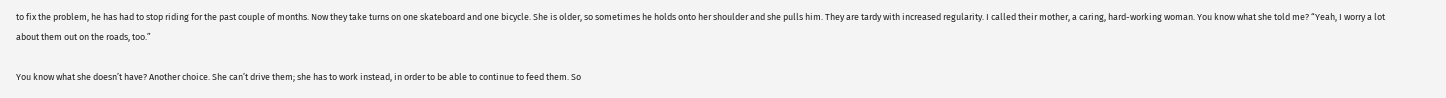to fix the problem, he has had to stop riding for the past couple of months. Now they take turns on one skateboard and one bicycle. She is older, so sometimes he holds onto her shoulder and she pulls him. They are tardy with increased regularity. I called their mother, a caring, hard-working woman. You know what she told me? “Yeah, I worry a lot about them out on the roads, too.”

You know what she doesn’t have? Another choice. She can’t drive them; she has to work instead, in order to be able to continue to feed them. So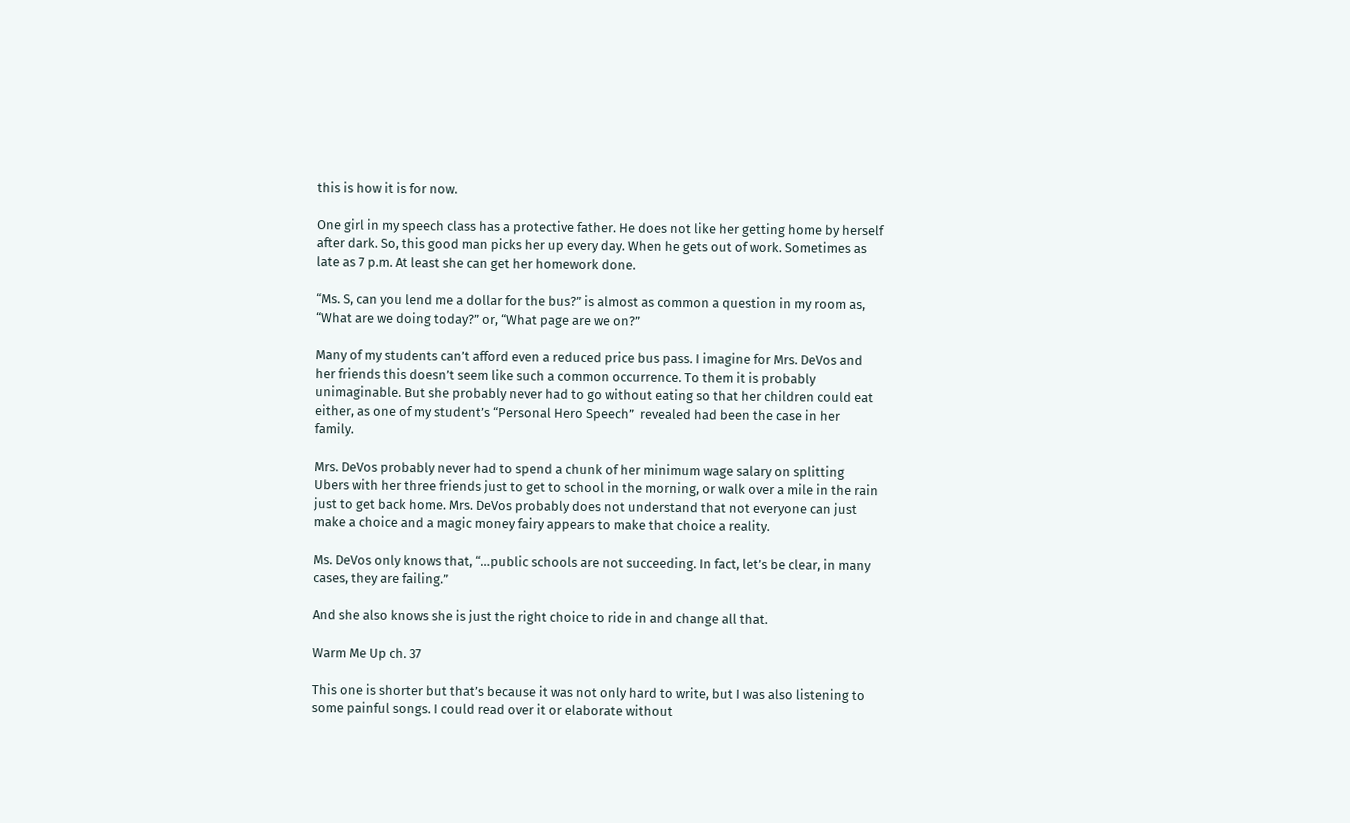this is how it is for now.

One girl in my speech class has a protective father. He does not like her getting home by herself after dark. So, this good man picks her up every day. When he gets out of work. Sometimes as late as 7 p.m. At least she can get her homework done.

“Ms. S, can you lend me a dollar for the bus?” is almost as common a question in my room as, “What are we doing today?” or, “What page are we on?”

Many of my students can’t afford even a reduced price bus pass. I imagine for Mrs. DeVos and her friends this doesn’t seem like such a common occurrence. To them it is probably unimaginable. But she probably never had to go without eating so that her children could eat either, as one of my student’s “Personal Hero Speech”  revealed had been the case in her family.

Mrs. DeVos probably never had to spend a chunk of her minimum wage salary on splitting Ubers with her three friends just to get to school in the morning, or walk over a mile in the rain just to get back home. Mrs. DeVos probably does not understand that not everyone can just make a choice and a magic money fairy appears to make that choice a reality.

Ms. DeVos only knows that, “…public schools are not succeeding. In fact, let’s be clear, in many cases, they are failing.”

And she also knows she is just the right choice to ride in and change all that.

Warm Me Up ch. 37

This one is shorter but that’s because it was not only hard to write, but I was also listening to some painful songs. I could read over it or elaborate without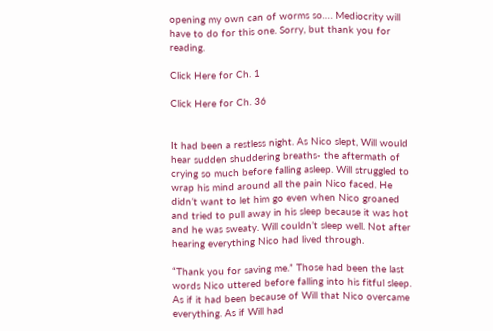opening my own can of worms so…. Mediocrity will have to do for this one. Sorry, but thank you for reading.

Click Here for Ch. 1

Click Here for Ch. 36


It had been a restless night. As Nico slept, Will would hear sudden shuddering breaths- the aftermath of crying so much before falling asleep. Will struggled to wrap his mind around all the pain Nico faced. He didn’t want to let him go even when Nico groaned and tried to pull away in his sleep because it was hot and he was sweaty. Will couldn’t sleep well. Not after hearing everything Nico had lived through.

“Thank you for saving me.” Those had been the last words Nico uttered before falling into his fitful sleep. As if it had been because of Will that Nico overcame everything. As if Will had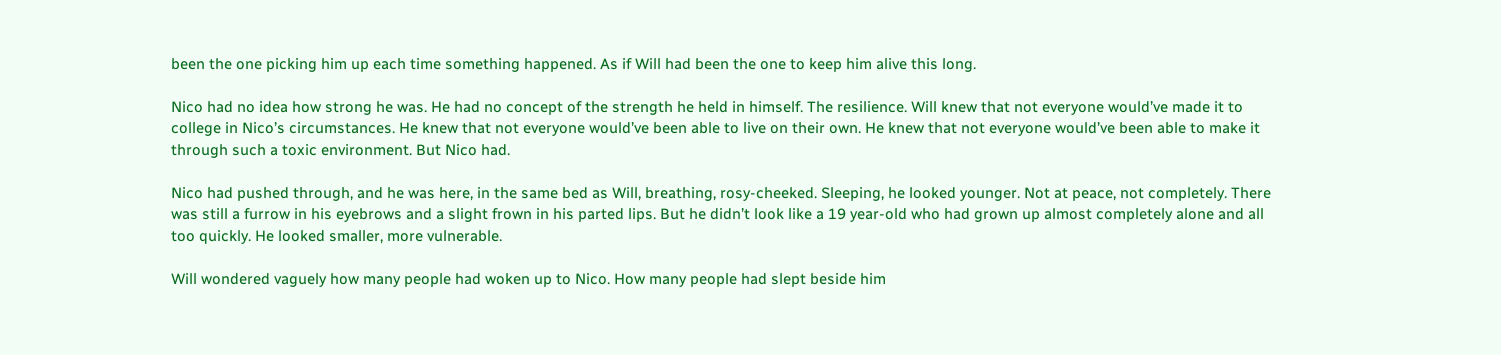been the one picking him up each time something happened. As if Will had been the one to keep him alive this long.

Nico had no idea how strong he was. He had no concept of the strength he held in himself. The resilience. Will knew that not everyone would’ve made it to college in Nico’s circumstances. He knew that not everyone would’ve been able to live on their own. He knew that not everyone would’ve been able to make it through such a toxic environment. But Nico had.

Nico had pushed through, and he was here, in the same bed as Will, breathing, rosy-cheeked. Sleeping, he looked younger. Not at peace, not completely. There was still a furrow in his eyebrows and a slight frown in his parted lips. But he didn’t look like a 19 year-old who had grown up almost completely alone and all too quickly. He looked smaller, more vulnerable.

Will wondered vaguely how many people had woken up to Nico. How many people had slept beside him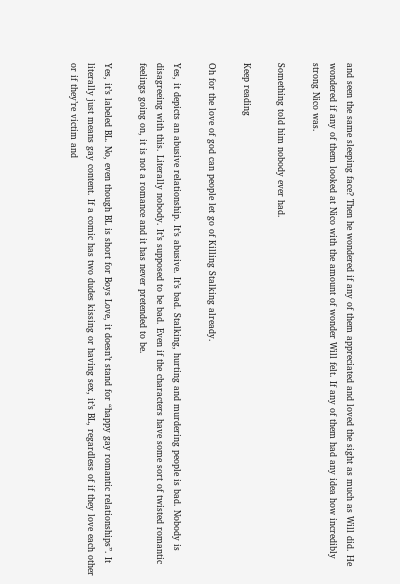and seen the same sleeping face? Then he wondered if any of them appreciated and loved the sight as much as Will did. He wondered if any of them looked at Nico with the amount of wonder Will felt. If any of them had any idea how incredibly strong Nico was.

Something told him nobody ever had.

Keep reading

Oh for the love of god can people let go of Killing Stalking already.

Yes, it depicts an abusive relationship. It’s abusive. It’s bad. Stalking, hurting and murdering people is bad. Nobody is disagreeing with this. Literally nobody. It’s supposed to be bad. Even if the characters have some sort of twisted romantic feelings going on, it is not a romance and it has never pretended to be.

Yes, it’s labeled BL. No, even though BL is short for Boys Love, it doesn’t stand for “happy gay romantic relationships”. It literally just means gay content. If a comic has two dudes kissing or having sex, it’s BL, regardless of if they love each other or if they’re victim and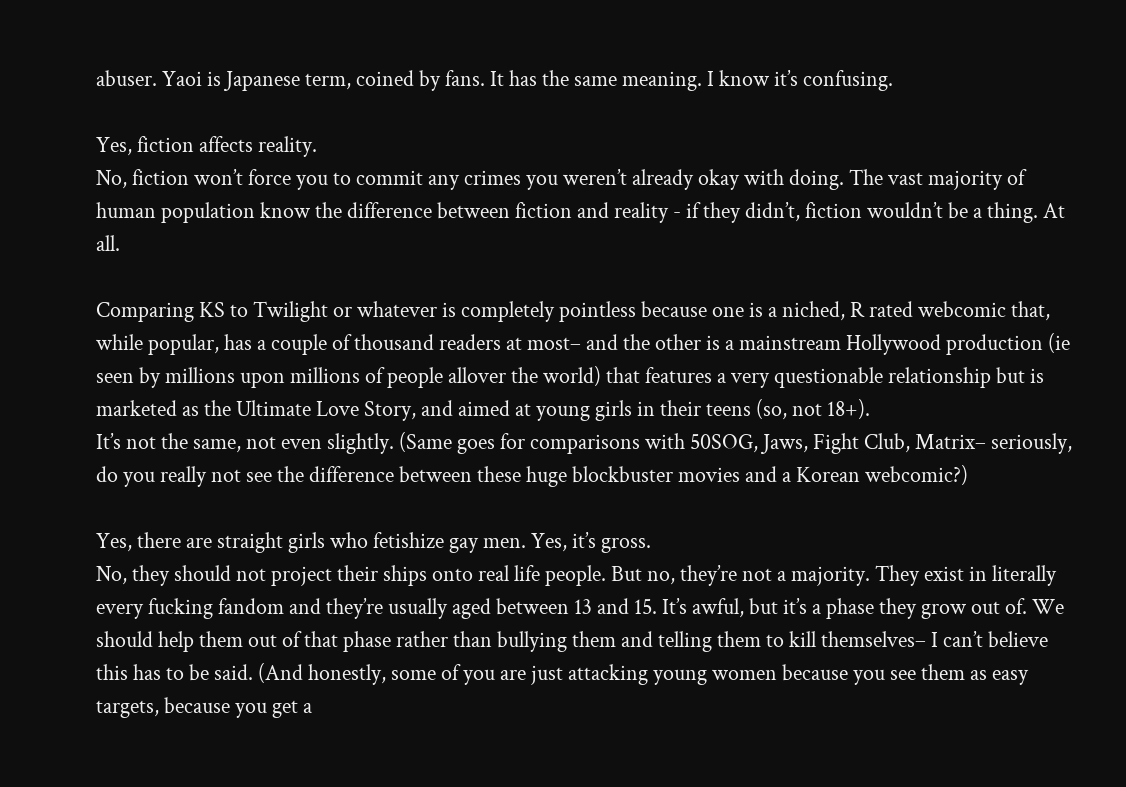abuser. Yaoi is Japanese term, coined by fans. It has the same meaning. I know it’s confusing.

Yes, fiction affects reality.
No, fiction won’t force you to commit any crimes you weren’t already okay with doing. The vast majority of human population know the difference between fiction and reality - if they didn’t, fiction wouldn’t be a thing. At all.

Comparing KS to Twilight or whatever is completely pointless because one is a niched, R rated webcomic that, while popular, has a couple of thousand readers at most– and the other is a mainstream Hollywood production (ie seen by millions upon millions of people allover the world) that features a very questionable relationship but is marketed as the Ultimate Love Story, and aimed at young girls in their teens (so, not 18+).
It’s not the same, not even slightly. (Same goes for comparisons with 50SOG, Jaws, Fight Club, Matrix– seriously, do you really not see the difference between these huge blockbuster movies and a Korean webcomic?)

Yes, there are straight girls who fetishize gay men. Yes, it’s gross.
No, they should not project their ships onto real life people. But no, they’re not a majority. They exist in literally every fucking fandom and they’re usually aged between 13 and 15. It’s awful, but it’s a phase they grow out of. We should help them out of that phase rather than bullying them and telling them to kill themselves– I can’t believe this has to be said. (And honestly, some of you are just attacking young women because you see them as easy targets, because you get a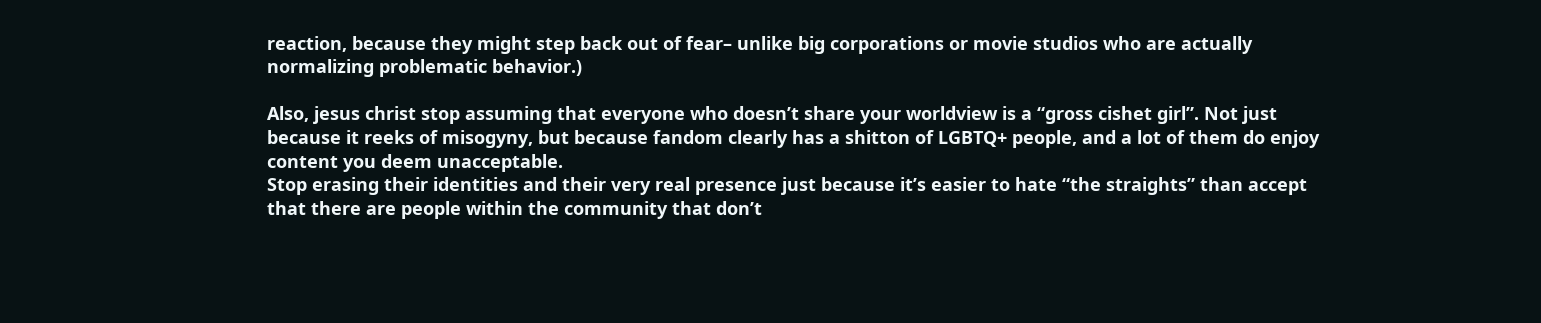reaction, because they might step back out of fear– unlike big corporations or movie studios who are actually normalizing problematic behavior.)

Also, jesus christ stop assuming that everyone who doesn’t share your worldview is a “gross cishet girl”. Not just because it reeks of misogyny, but because fandom clearly has a shitton of LGBTQ+ people, and a lot of them do enjoy content you deem unacceptable.
Stop erasing their identities and their very real presence just because it’s easier to hate “the straights” than accept that there are people within the community that don’t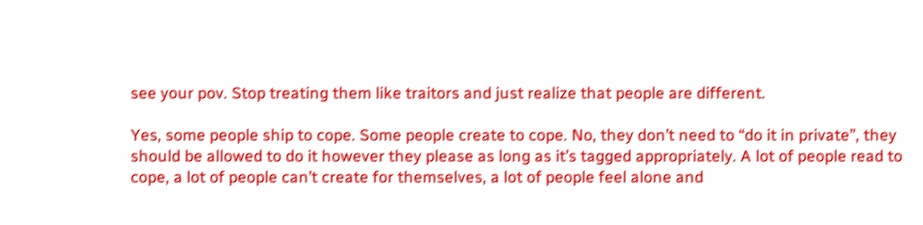see your pov. Stop treating them like traitors and just realize that people are different.

Yes, some people ship to cope. Some people create to cope. No, they don’t need to “do it in private”, they should be allowed to do it however they please as long as it’s tagged appropriately. A lot of people read to cope, a lot of people can’t create for themselves, a lot of people feel alone and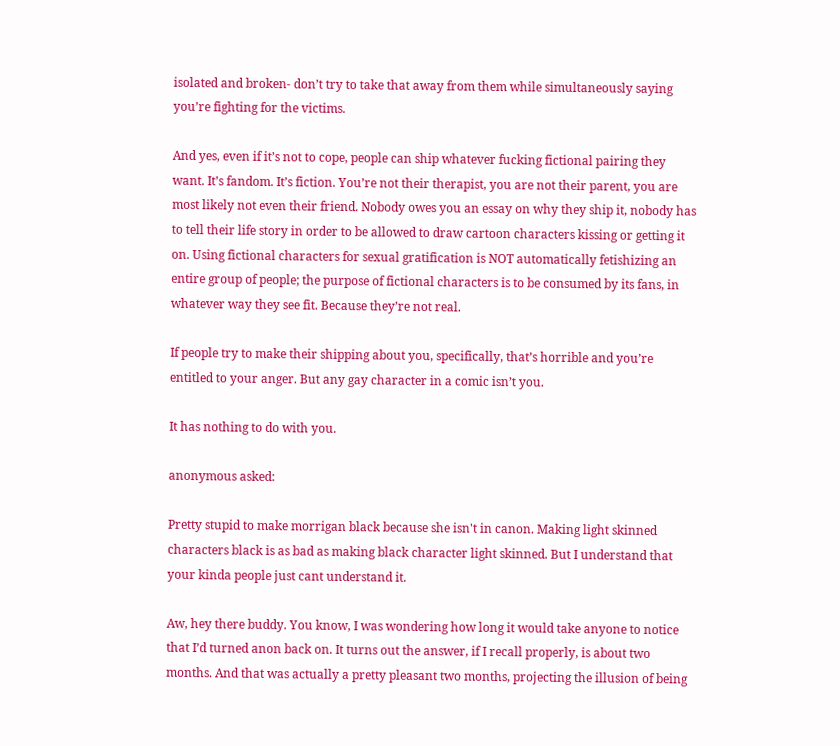isolated and broken- don’t try to take that away from them while simultaneously saying you’re fighting for the victims.

And yes, even if it’s not to cope, people can ship whatever fucking fictional pairing they want. It’s fandom. It’s fiction. You’re not their therapist, you are not their parent, you are most likely not even their friend. Nobody owes you an essay on why they ship it, nobody has to tell their life story in order to be allowed to draw cartoon characters kissing or getting it on. Using fictional characters for sexual gratification is NOT automatically fetishizing an entire group of people; the purpose of fictional characters is to be consumed by its fans, in whatever way they see fit. Because they’re not real.

If people try to make their shipping about you, specifically, that’s horrible and you’re entitled to your anger. But any gay character in a comic isn’t you.

It has nothing to do with you.

anonymous asked:

Pretty stupid to make morrigan black because she isn't in canon. Making light skinned characters black is as bad as making black character light skinned. But I understand that your kinda people just cant understand it.

Aw, hey there buddy. You know, I was wondering how long it would take anyone to notice that I’d turned anon back on. It turns out the answer, if I recall properly, is about two months. And that was actually a pretty pleasant two months, projecting the illusion of being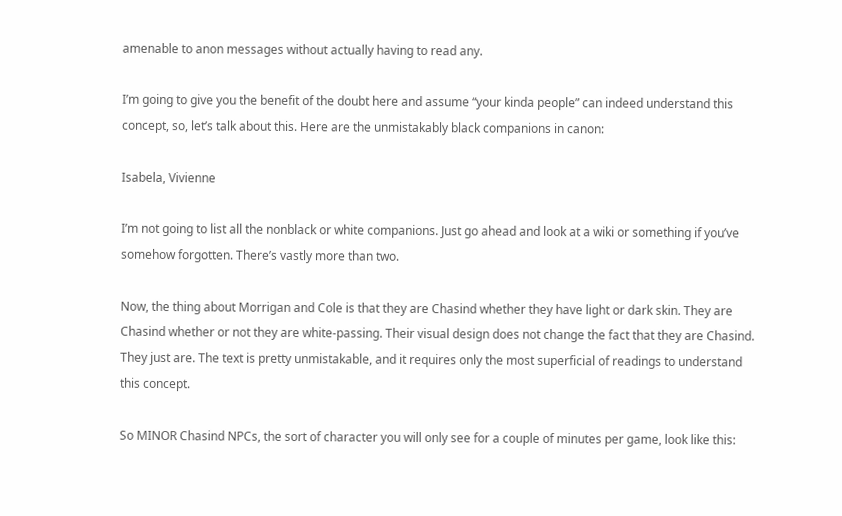amenable to anon messages without actually having to read any.

I’m going to give you the benefit of the doubt here and assume “your kinda people” can indeed understand this concept, so, let’s talk about this. Here are the unmistakably black companions in canon:

Isabela, Vivienne

I’m not going to list all the nonblack or white companions. Just go ahead and look at a wiki or something if you’ve somehow forgotten. There’s vastly more than two.

Now, the thing about Morrigan and Cole is that they are Chasind whether they have light or dark skin. They are Chasind whether or not they are white-passing. Their visual design does not change the fact that they are Chasind. They just are. The text is pretty unmistakable, and it requires only the most superficial of readings to understand this concept.

So MINOR Chasind NPCs, the sort of character you will only see for a couple of minutes per game, look like this: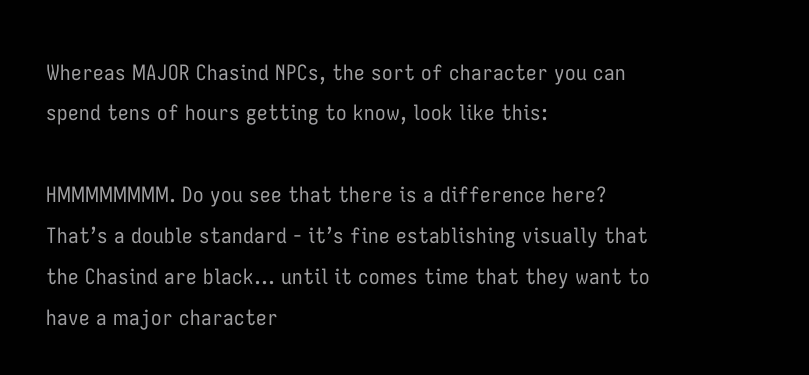Whereas MAJOR Chasind NPCs, the sort of character you can spend tens of hours getting to know, look like this:

HMMMMMMMM. Do you see that there is a difference here? That’s a double standard - it’s fine establishing visually that the Chasind are black… until it comes time that they want to have a major character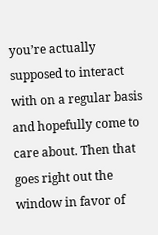you’re actually supposed to interact with on a regular basis and hopefully come to care about. Then that goes right out the window in favor of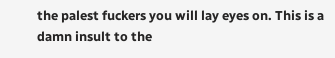the palest fuckers you will lay eyes on. This is a damn insult to the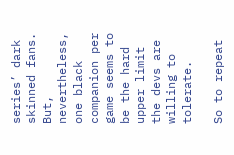series’ dark skinned fans. But, nevertheless, one black companion per game seems to be the hard upper limit the devs are willing to tolerate.

So to repeat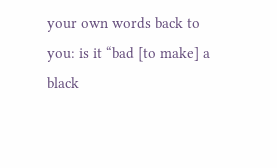your own words back to you: is it “bad [to make] a black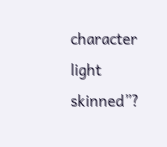character light skinned”?